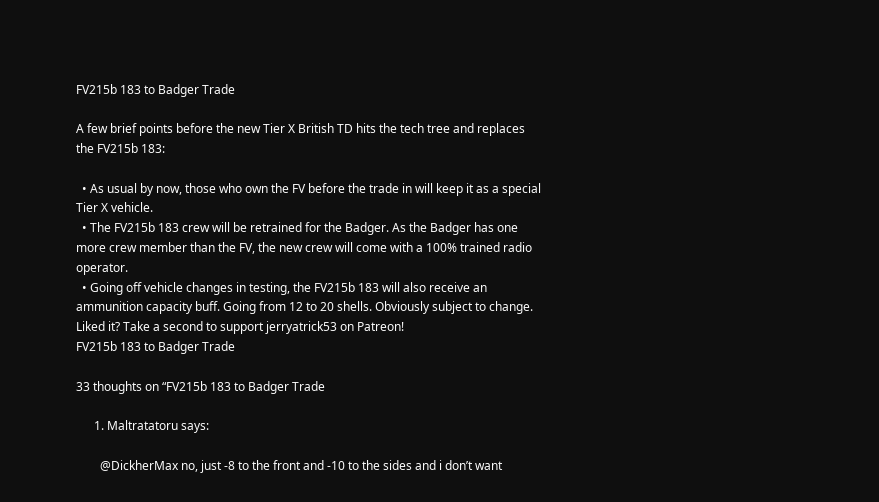FV215b 183 to Badger Trade

A few brief points before the new Tier X British TD hits the tech tree and replaces the FV215b 183:

  • As usual by now, those who own the FV before the trade in will keep it as a special Tier X vehicle.
  • The FV215b 183 crew will be retrained for the Badger. As the Badger has one more crew member than the FV, the new crew will come with a 100% trained radio operator.
  • Going off vehicle changes in testing, the FV215b 183 will also receive an ammunition capacity buff. Going from 12 to 20 shells. Obviously subject to change.
Liked it? Take a second to support jerryatrick53 on Patreon!
FV215b 183 to Badger Trade

33 thoughts on “FV215b 183 to Badger Trade

      1. Maltratatoru says:

        @DickherMax no, just -8 to the front and -10 to the sides and i don’t want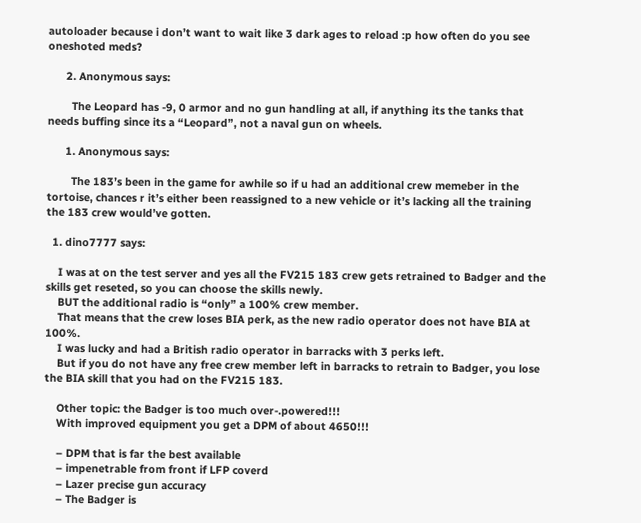autoloader because i don’t want to wait like 3 dark ages to reload :p how often do you see oneshoted meds?

      2. Anonymous says:

        The Leopard has -9, 0 armor and no gun handling at all, if anything its the tanks that needs buffing since its a “Leopard”, not a naval gun on wheels.

      1. Anonymous says:

        The 183’s been in the game for awhile so if u had an additional crew memeber in the tortoise, chances r it’s either been reassigned to a new vehicle or it’s lacking all the training the 183 crew would’ve gotten.

  1. dino7777 says:

    I was at on the test server and yes all the FV215 183 crew gets retrained to Badger and the skills get reseted, so you can choose the skills newly.
    BUT the additional radio is “only” a 100% crew member.
    That means that the crew loses BIA perk, as the new radio operator does not have BIA at 100%.
    I was lucky and had a British radio operator in barracks with 3 perks left.
    But if you do not have any free crew member left in barracks to retrain to Badger, you lose the BIA skill that you had on the FV215 183.

    Other topic: the Badger is too much over-.powered!!!
    With improved equipment you get a DPM of about 4650!!!

    – DPM that is far the best available
    – impenetrable from front if LFP coverd
    – Lazer precise gun accuracy
    – The Badger is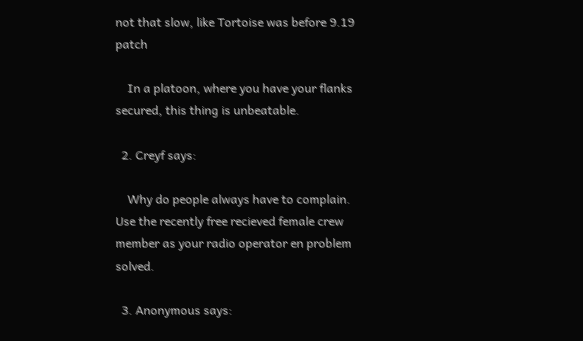not that slow, like Tortoise was before 9.19 patch

    In a platoon, where you have your flanks secured, this thing is unbeatable.

  2. Creyf says:

    Why do people always have to complain. Use the recently free recieved female crew member as your radio operator en problem solved.

  3. Anonymous says: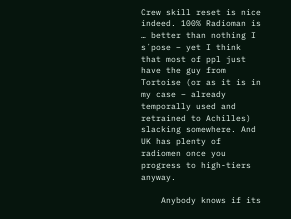Crew skill reset is nice indeed. 100% Radioman is … better than nothing I s´pose – yet I think that most of ppl just have the guy from Tortoise (or as it is in my case – already temporally used and retrained to Achilles) slacking somewhere. And UK has plenty of radiomen once you progress to high-tiers anyway.

    Anybody knows if its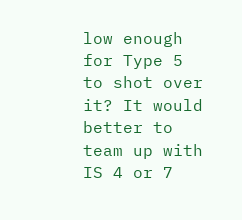low enough for Type 5 to shot over it? It would better to team up with IS 4 or 7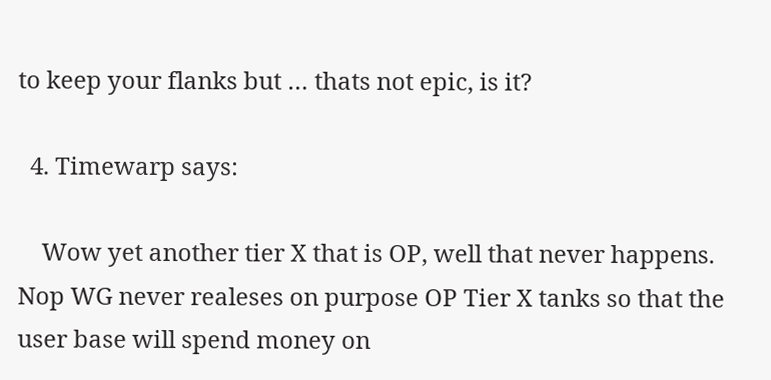to keep your flanks but … thats not epic, is it?

  4. Timewarp says:

    Wow yet another tier X that is OP, well that never happens. Nop WG never realeses on purpose OP Tier X tanks so that the user base will spend money on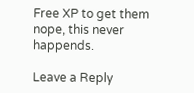Free XP to get them nope, this never happends.

Leave a Reply